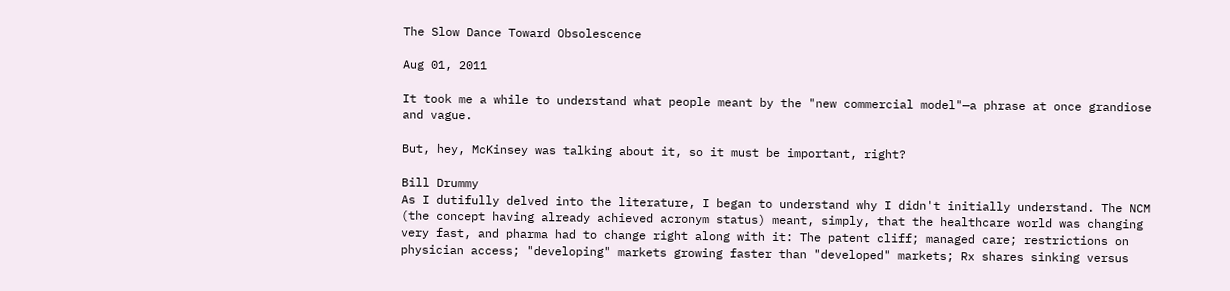The Slow Dance Toward Obsolescence

Aug 01, 2011

It took me a while to understand what people meant by the "new commercial model"—a phrase at once grandiose and vague.

But, hey, McKinsey was talking about it, so it must be important, right?

Bill Drummy
As I dutifully delved into the literature, I began to understand why I didn't initially understand. The NCM (the concept having already achieved acronym status) meant, simply, that the healthcare world was changing very fast, and pharma had to change right along with it: The patent cliff; managed care; restrictions on physician access; "developing" markets growing faster than "developed" markets; Rx shares sinking versus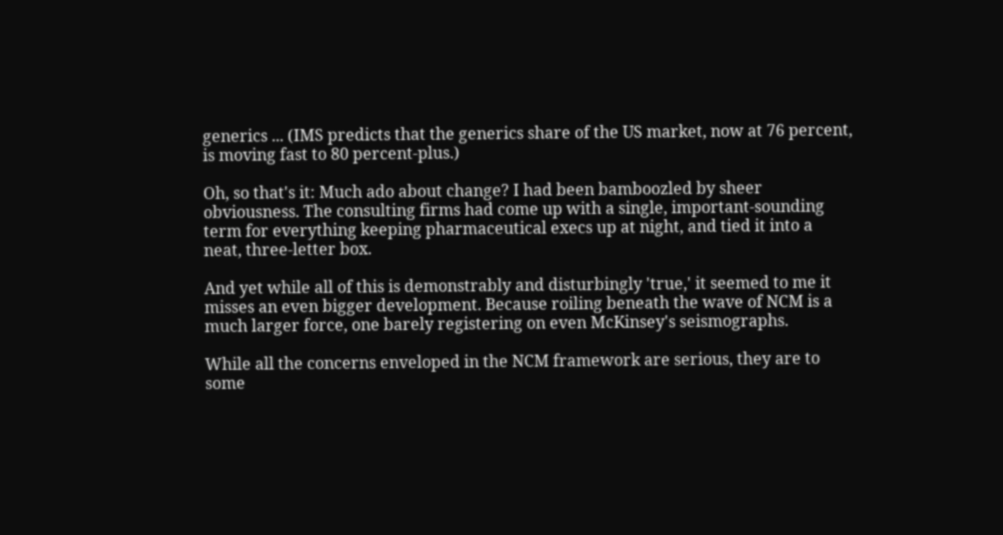generics ... (IMS predicts that the generics share of the US market, now at 76 percent, is moving fast to 80 percent-plus.)

Oh, so that's it: Much ado about change? I had been bamboozled by sheer obviousness. The consulting firms had come up with a single, important-sounding term for everything keeping pharmaceutical execs up at night, and tied it into a neat, three-letter box.

And yet while all of this is demonstrably and disturbingly 'true,' it seemed to me it misses an even bigger development. Because roiling beneath the wave of NCM is a much larger force, one barely registering on even McKinsey's seismographs.

While all the concerns enveloped in the NCM framework are serious, they are to some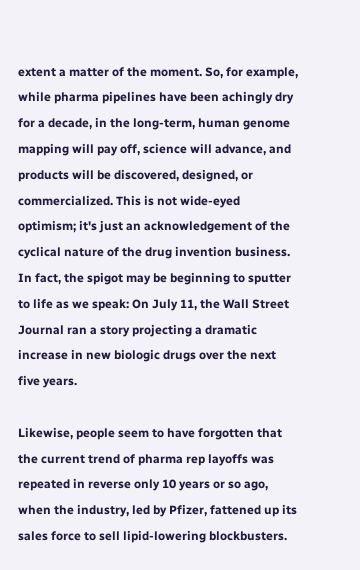extent a matter of the moment. So, for example, while pharma pipelines have been achingly dry for a decade, in the long-term, human genome mapping will pay off, science will advance, and products will be discovered, designed, or commercialized. This is not wide-eyed optimism; it's just an acknowledgement of the cyclical nature of the drug invention business. In fact, the spigot may be beginning to sputter to life as we speak: On July 11, the Wall Street Journal ran a story projecting a dramatic increase in new biologic drugs over the next five years.

Likewise, people seem to have forgotten that the current trend of pharma rep layoffs was repeated in reverse only 10 years or so ago, when the industry, led by Pfizer, fattened up its sales force to sell lipid-lowering blockbusters.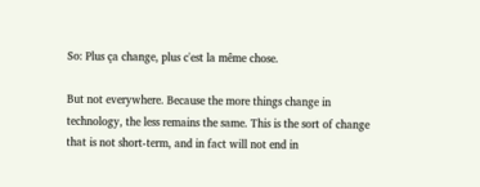So: Plus ça change, plus c'est la même chose.

But not everywhere. Because the more things change in technology, the less remains the same. This is the sort of change that is not short-term, and in fact will not end in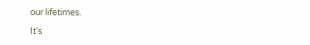our lifetimes.

It's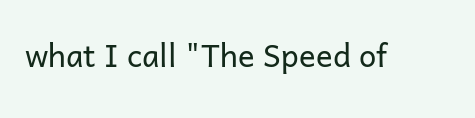what I call "The Speed of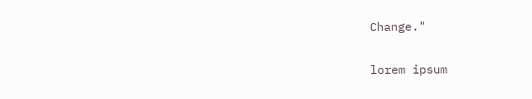Change."

lorem ipsum